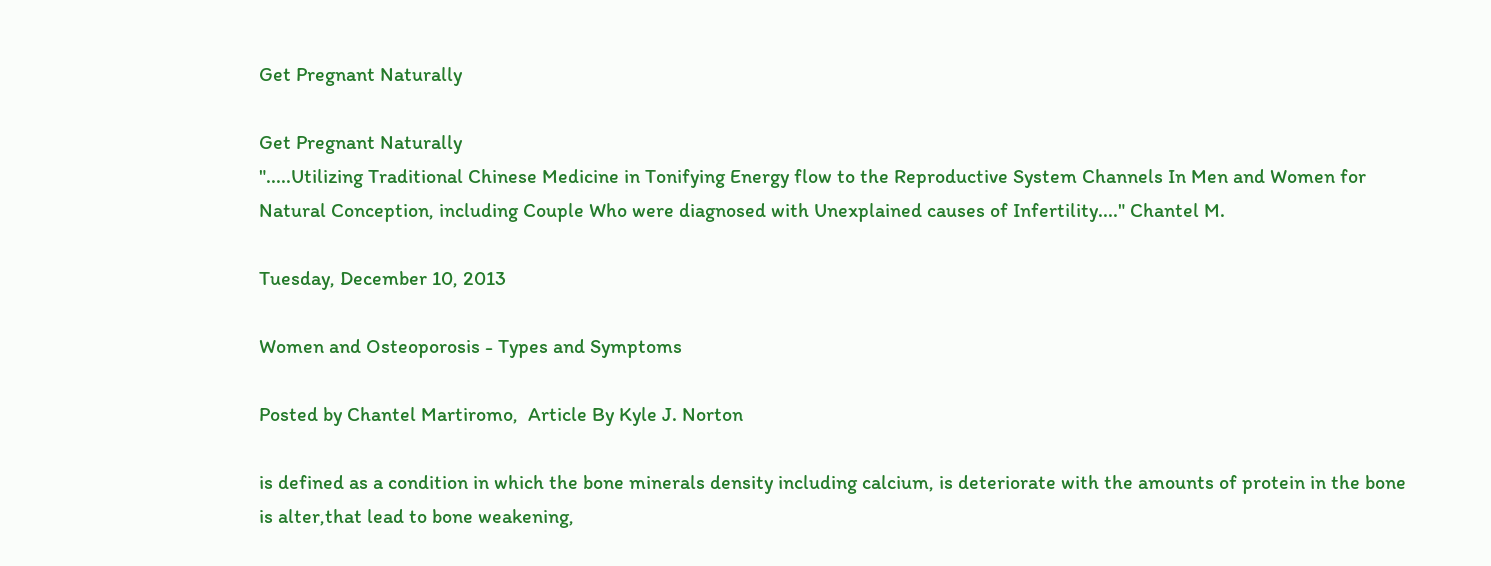Get Pregnant Naturally

Get Pregnant Naturally
".....Utilizing Traditional Chinese Medicine in Tonifying Energy flow to the Reproductive System Channels In Men and Women for Natural Conception, including Couple Who were diagnosed with Unexplained causes of Infertility...." Chantel M.

Tuesday, December 10, 2013

Women and Osteoporosis - Types and Symptoms

Posted by Chantel Martiromo,  Article By Kyle J. Norton

is defined as a condition in which the bone minerals density including calcium, is deteriorate with the amounts of protein in the bone is alter,that lead to bone weakening,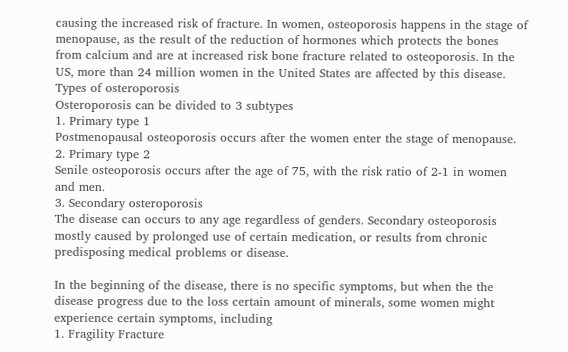causing the increased risk of fracture. In women, osteoporosis happens in the stage of menopause, as the result of the reduction of hormones which protects the bones from calcium and are at increased risk bone fracture related to osteoporosis. In the US, more than 24 million women in the United States are affected by this disease.
Types of osteroporosis
Osteroporosis can be divided to 3 subtypes
1. Primary type 1
Postmenopausal osteoporosis occurs after the women enter the stage of menopause.
2. Primary type 2
Senile osteoporosis occurs after the age of 75, with the risk ratio of 2-1 in women and men.
3. Secondary osteroporosis
The disease can occurs to any age regardless of genders. Secondary osteoporosis mostly caused by prolonged use of certain medication, or results from chronic predisposing medical problems or disease.

In the beginning of the disease, there is no specific symptoms, but when the the disease progress due to the loss certain amount of minerals, some women might experience certain symptoms, including
1. Fragility Fracture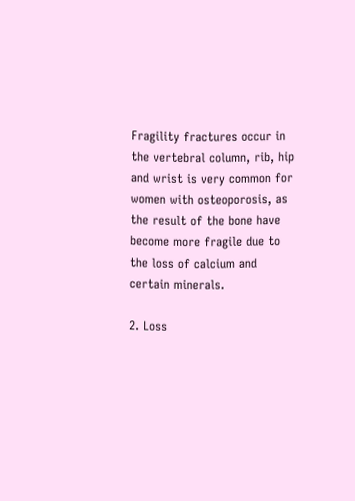Fragility fractures occur in the vertebral column, rib, hip and wrist is very common for women with osteoporosis, as the result of the bone have become more fragile due to the loss of calcium and certain minerals.

2. Loss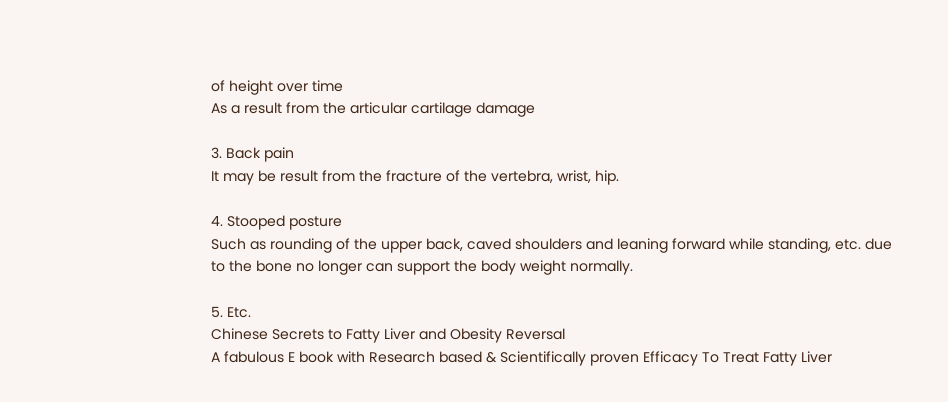of height over time
As a result from the articular cartilage damage

3. Back pain
It may be result from the fracture of the vertebra, wrist, hip.

4. Stooped posture
Such as rounding of the upper back, caved shoulders and leaning forward while standing, etc. due to the bone no longer can support the body weight normally.

5. Etc.
Chinese Secrets to Fatty Liver and Obesity Reversal
A fabulous E book with Research based & Scientifically proven Efficacy To Treat Fatty Liver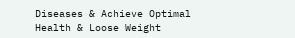Diseases & Achieve Optimal Health & Loose Weight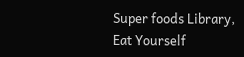Super foods Library,
Eat Yourself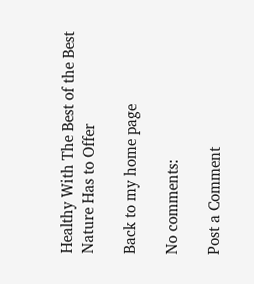Healthy With The Best of the Best Nature Has to Offer

Back to my home page

No comments:

Post a Comment